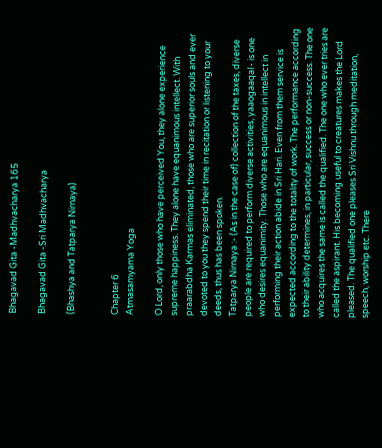Bhagavad Gita -Madhvacharya 165

Bhagavad Gita -Sri Madhvacharya

(Bhashya and Tatparya Nirnaya)


Chapter 6
Atmasamyama Yoga

O Lord, only those who have perceived You, they alone experience supreme happiness. They alone have equanimous intellect. With praarabdha Karmas eliminated, those who are superior souls and ever devoted to you they spend their time in recitation or listening to your deeds, thus has been spoken.
Tatparya Nirnaya :- (As in the case of) collection of the taxes, diverse people are required to perform diverse activities, yaaogaaqaI- is one who desires equanimity. Those who are equanimous in intellect in performing their action abide in Sri Hari. Even from them service is expected according to the totality of work. The performance according to their ability determines, in particular, success or non-success. The one who acquires the same is called the qualified. The one who ever tries are called the aspirant. His becoming useful to creatures makes the Lord pleased. The qualified one pleases Sri Vishnu through meditation, speech, worship etc. There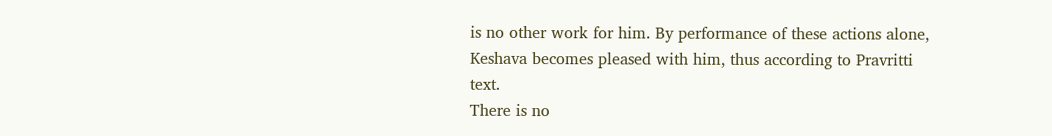is no other work for him. By performance of these actions alone, Keshava becomes pleased with him, thus according to Pravritti text.
There is no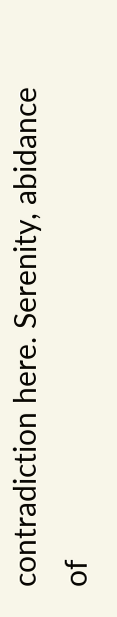contradiction here. Serenity, abidance of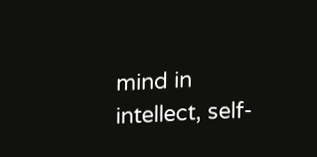mind in intellect, self-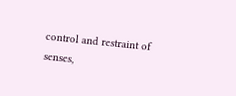control and restraint of senses,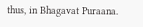thus, in Bhagavat Puraana.